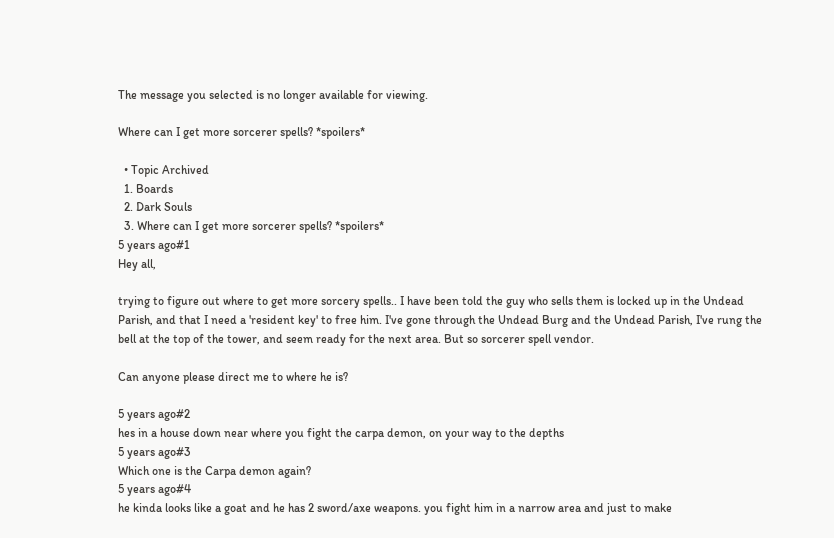The message you selected is no longer available for viewing.

Where can I get more sorcerer spells? *spoilers*

  • Topic Archived
  1. Boards
  2. Dark Souls
  3. Where can I get more sorcerer spells? *spoilers*
5 years ago#1
Hey all,

trying to figure out where to get more sorcery spells.. I have been told the guy who sells them is locked up in the Undead Parish, and that I need a 'resident key' to free him. I've gone through the Undead Burg and the Undead Parish, I've rung the bell at the top of the tower, and seem ready for the next area. But so sorcerer spell vendor.

Can anyone please direct me to where he is?

5 years ago#2
hes in a house down near where you fight the carpa demon, on your way to the depths
5 years ago#3
Which one is the Carpa demon again?
5 years ago#4
he kinda looks like a goat and he has 2 sword/axe weapons. you fight him in a narrow area and just to make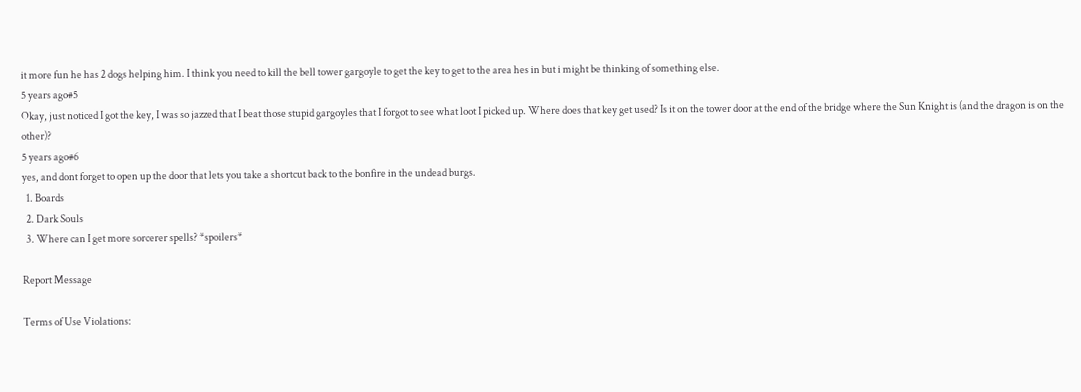it more fun he has 2 dogs helping him. I think you need to kill the bell tower gargoyle to get the key to get to the area hes in but i might be thinking of something else.
5 years ago#5
Okay, just noticed I got the key, I was so jazzed that I beat those stupid gargoyles that I forgot to see what loot I picked up. Where does that key get used? Is it on the tower door at the end of the bridge where the Sun Knight is (and the dragon is on the other)?
5 years ago#6
yes, and dont forget to open up the door that lets you take a shortcut back to the bonfire in the undead burgs.
  1. Boards
  2. Dark Souls
  3. Where can I get more sorcerer spells? *spoilers*

Report Message

Terms of Use Violations: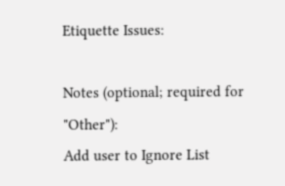Etiquette Issues:

Notes (optional; required for "Other"):
Add user to Ignore List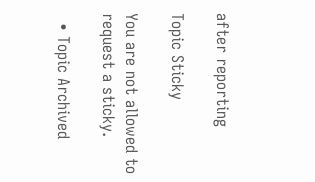after reporting

Topic Sticky

You are not allowed to request a sticky.

  • Topic Archived